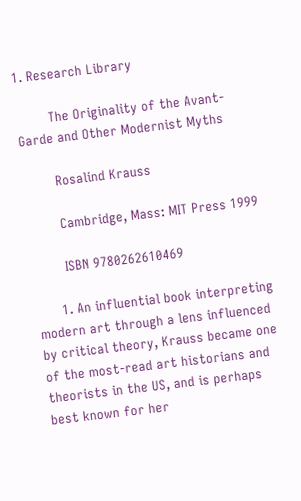1. Research Library

        The Originality of the Avant-Garde and Other Modernist Myths

        Rosalind Krauss

        Cambridge, Mass: MIT Press 1999

        ISBN 9780262610469

      1. An influential book interpreting modern art through a lens influenced by critical theory, Krauss became one of the most-read art historians and theorists in the US, and is perhaps best known for her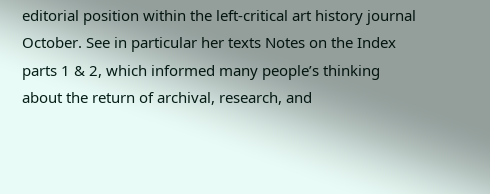editorial position within the left-critical art history journal October. See in particular her texts Notes on the Index parts 1 & 2, which informed many people’s thinking about the return of archival, research, and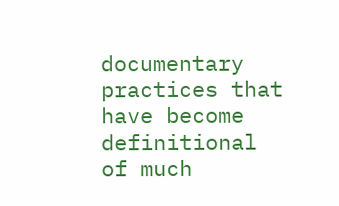documentary practices that have become definitional of much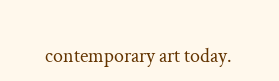contemporary art today.